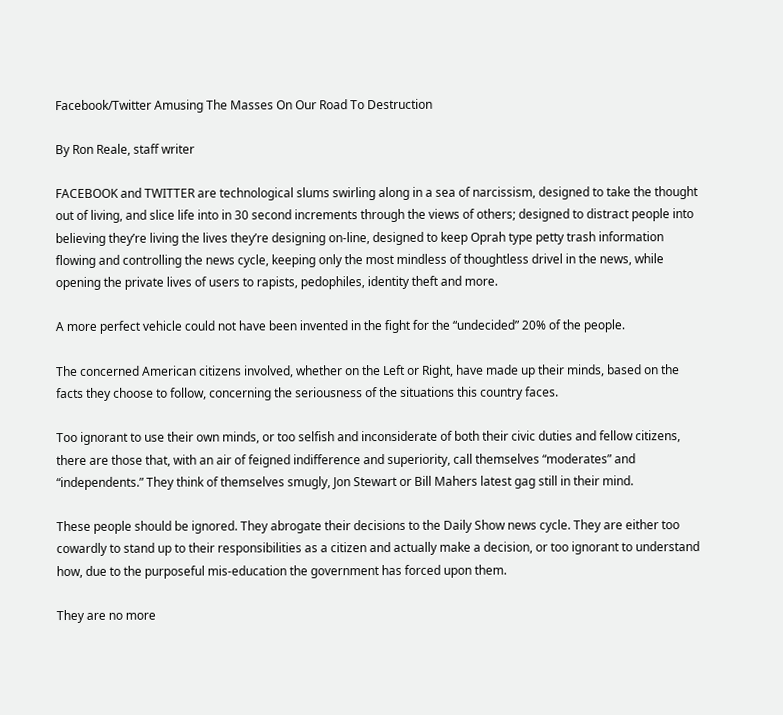Facebook/Twitter Amusing The Masses On Our Road To Destruction

By Ron Reale, staff writer

FACEBOOK and TWITTER are technological slums swirling along in a sea of narcissism, designed to take the thought out of living, and slice life into in 30 second increments through the views of others; designed to distract people into believing they’re living the lives they’re designing on-line, designed to keep Oprah type petty trash information flowing and controlling the news cycle, keeping only the most mindless of thoughtless drivel in the news, while opening the private lives of users to rapists, pedophiles, identity theft and more.

A more perfect vehicle could not have been invented in the fight for the “undecided” 20% of the people.

The concerned American citizens involved, whether on the Left or Right, have made up their minds, based on the facts they choose to follow, concerning the seriousness of the situations this country faces.

Too ignorant to use their own minds, or too selfish and inconsiderate of both their civic duties and fellow citizens, there are those that, with an air of feigned indifference and superiority, call themselves “moderates” and “independents.” They think of themselves smugly, Jon Stewart or Bill Mahers latest gag still in their mind.

These people should be ignored. They abrogate their decisions to the Daily Show news cycle. They are either too cowardly to stand up to their responsibilities as a citizen and actually make a decision, or too ignorant to understand how, due to the purposeful mis-education the government has forced upon them.

They are no more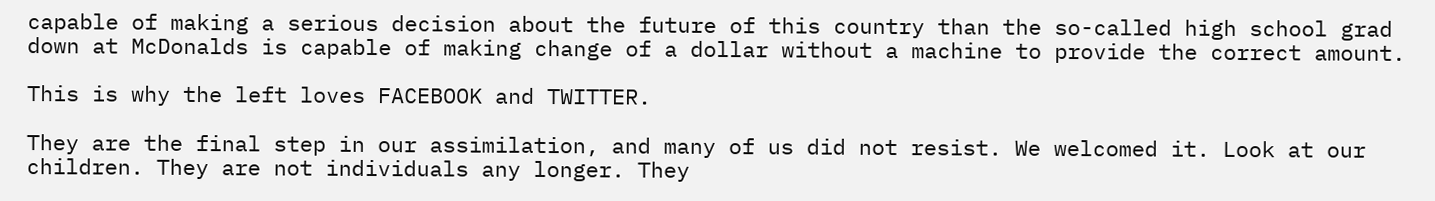capable of making a serious decision about the future of this country than the so-called high school grad down at McDonalds is capable of making change of a dollar without a machine to provide the correct amount.

This is why the left loves FACEBOOK and TWITTER.

They are the final step in our assimilation, and many of us did not resist. We welcomed it. Look at our children. They are not individuals any longer. They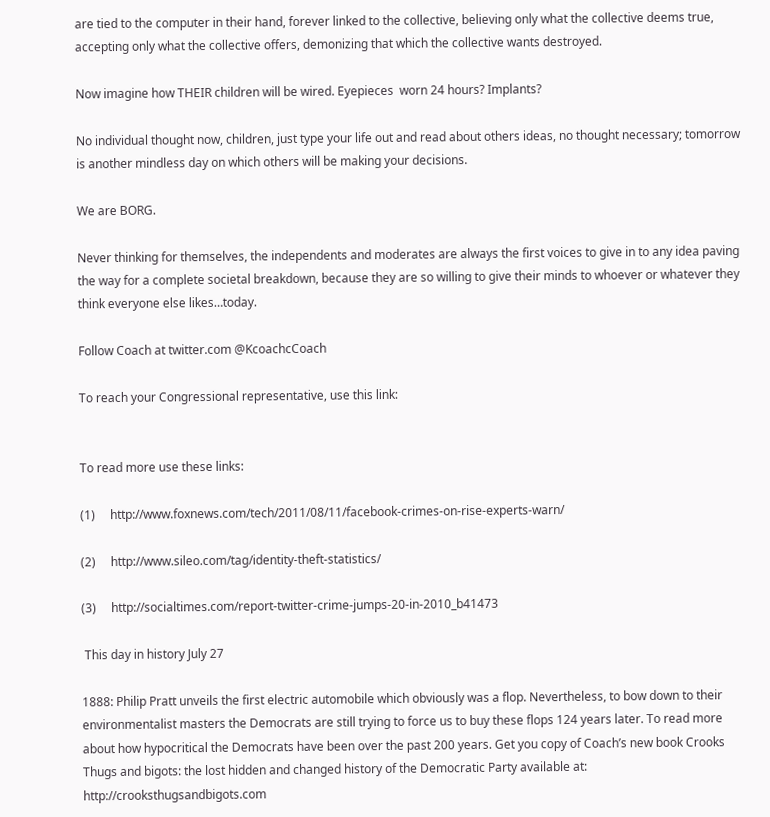are tied to the computer in their hand, forever linked to the collective, believing only what the collective deems true, accepting only what the collective offers, demonizing that which the collective wants destroyed.

Now imagine how THEIR children will be wired. Eyepieces  worn 24 hours? Implants?

No individual thought now, children, just type your life out and read about others ideas, no thought necessary; tomorrow is another mindless day on which others will be making your decisions.

We are BORG.

Never thinking for themselves, the independents and moderates are always the first voices to give in to any idea paving the way for a complete societal breakdown, because they are so willing to give their minds to whoever or whatever they think everyone else likes…today.

Follow Coach at twitter.com @KcoachcCoach

To reach your Congressional representative, use this link:


To read more use these links:

(1)     http://www.foxnews.com/tech/2011/08/11/facebook-crimes-on-rise-experts-warn/

(2)     http://www.sileo.com/tag/identity-theft-statistics/

(3)     http://socialtimes.com/report-twitter-crime-jumps-20-in-2010_b41473

 This day in history July 27

1888: Philip Pratt unveils the first electric automobile which obviously was a flop. Nevertheless, to bow down to their environmentalist masters the Democrats are still trying to force us to buy these flops 124 years later. To read more about how hypocritical the Democrats have been over the past 200 years. Get you copy of Coach’s new book Crooks Thugs and bigots: the lost hidden and changed history of the Democratic Party available at: http://crooksthugsandbigots.com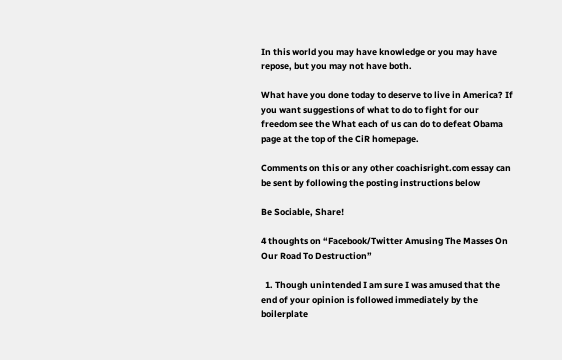In this world you may have knowledge or you may have repose, but you may not have both.

What have you done today to deserve to live in America? If you want suggestions of what to do to fight for our freedom see the What each of us can do to defeat Obama page at the top of the CiR homepage.

Comments on this or any other coachisright.com essay can be sent by following the posting instructions below

Be Sociable, Share!

4 thoughts on “Facebook/Twitter Amusing The Masses On Our Road To Destruction”

  1. Though unintended I am sure I was amused that the end of your opinion is followed immediately by the boilerplate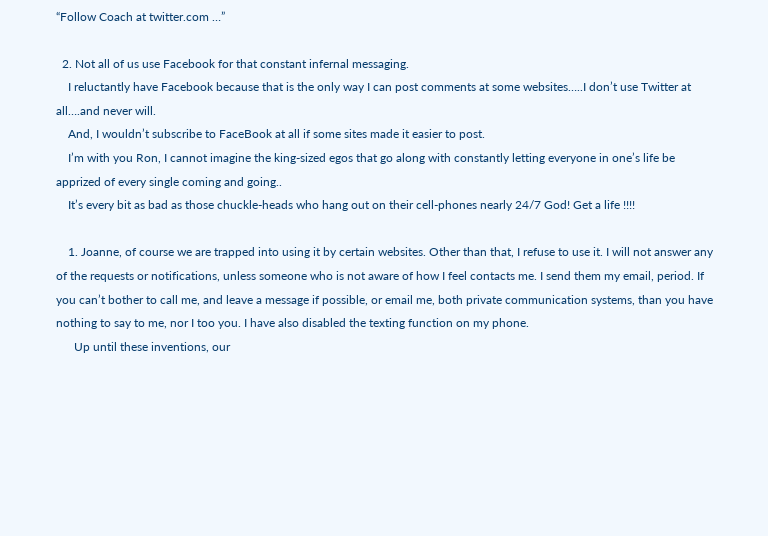“Follow Coach at twitter.com …”

  2. Not all of us use Facebook for that constant infernal messaging.
    I reluctantly have Facebook because that is the only way I can post comments at some websites…..I don’t use Twitter at all….and never will.
    And, I wouldn’t subscribe to FaceBook at all if some sites made it easier to post.
    I’m with you Ron, I cannot imagine the king-sized egos that go along with constantly letting everyone in one’s life be apprized of every single coming and going..
    It’s every bit as bad as those chuckle-heads who hang out on their cell-phones nearly 24/7 God! Get a life !!!!

    1. Joanne, of course we are trapped into using it by certain websites. Other than that, I refuse to use it. I will not answer any of the requests or notifications, unless someone who is not aware of how I feel contacts me. I send them my email, period. If you can’t bother to call me, and leave a message if possible, or email me, both private communication systems, than you have nothing to say to me, nor I too you. I have also disabled the texting function on my phone.
      Up until these inventions, our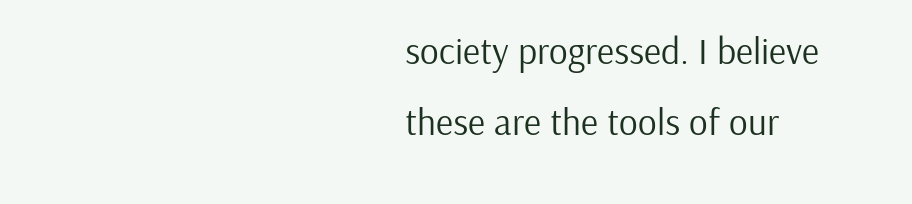society progressed. I believe these are the tools of our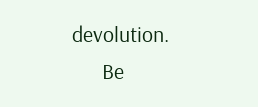devolution.
      Be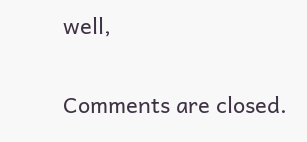well,

Comments are closed.